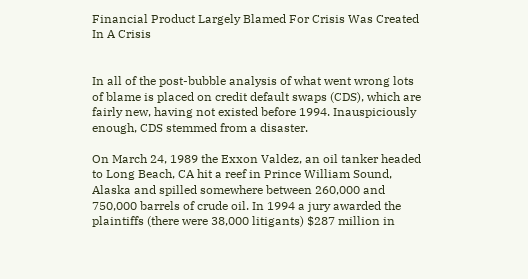Financial Product Largely Blamed For Crisis Was Created In A Crisis


In all of the post-bubble analysis of what went wrong lots of blame is placed on credit default swaps (CDS), which are fairly new, having not existed before 1994. Inauspiciously enough, CDS stemmed from a disaster.

On March 24, 1989 the Exxon Valdez, an oil tanker headed to Long Beach, CA hit a reef in Prince William Sound, Alaska and spilled somewhere between 260,000 and 750,000 barrels of crude oil. In 1994 a jury awarded the plaintiffs (there were 38,000 litigants) $287 million in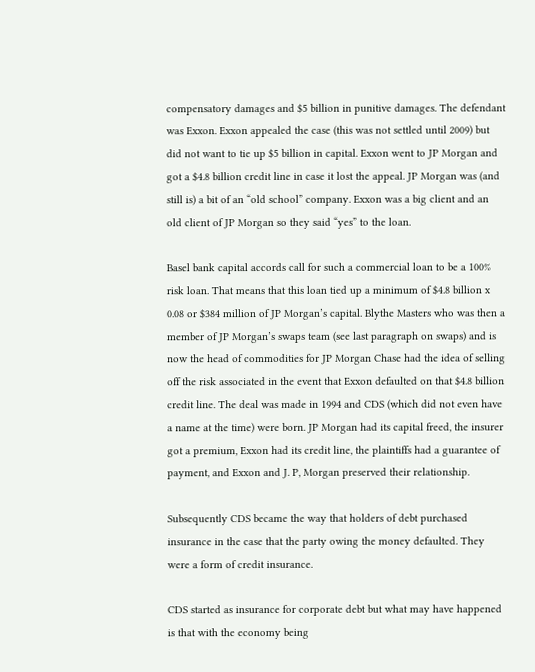compensatory damages and $5 billion in punitive damages. The defendant was Exxon. Exxon appealed the case (this was not settled until 2009) but did not want to tie up $5 billion in capital. Exxon went to JP Morgan and got a $4.8 billion credit line in case it lost the appeal. JP Morgan was (and still is) a bit of an “old school” company. Exxon was a big client and an old client of JP Morgan so they said “yes” to the loan.

Basel bank capital accords call for such a commercial loan to be a 100% risk loan. That means that this loan tied up a minimum of $4.8 billion x 0.08 or $384 million of JP Morgan’s capital. Blythe Masters who was then a member of JP Morgan’s swaps team (see last paragraph on swaps) and is now the head of commodities for JP Morgan Chase had the idea of selling off the risk associated in the event that Exxon defaulted on that $4.8 billion credit line. The deal was made in 1994 and CDS (which did not even have a name at the time) were born. JP Morgan had its capital freed, the insurer got a premium, Exxon had its credit line, the plaintiffs had a guarantee of payment, and Exxon and J. P, Morgan preserved their relationship.

Subsequently CDS became the way that holders of debt purchased insurance in the case that the party owing the money defaulted. They were a form of credit insurance.

CDS started as insurance for corporate debt but what may have happened is that with the economy being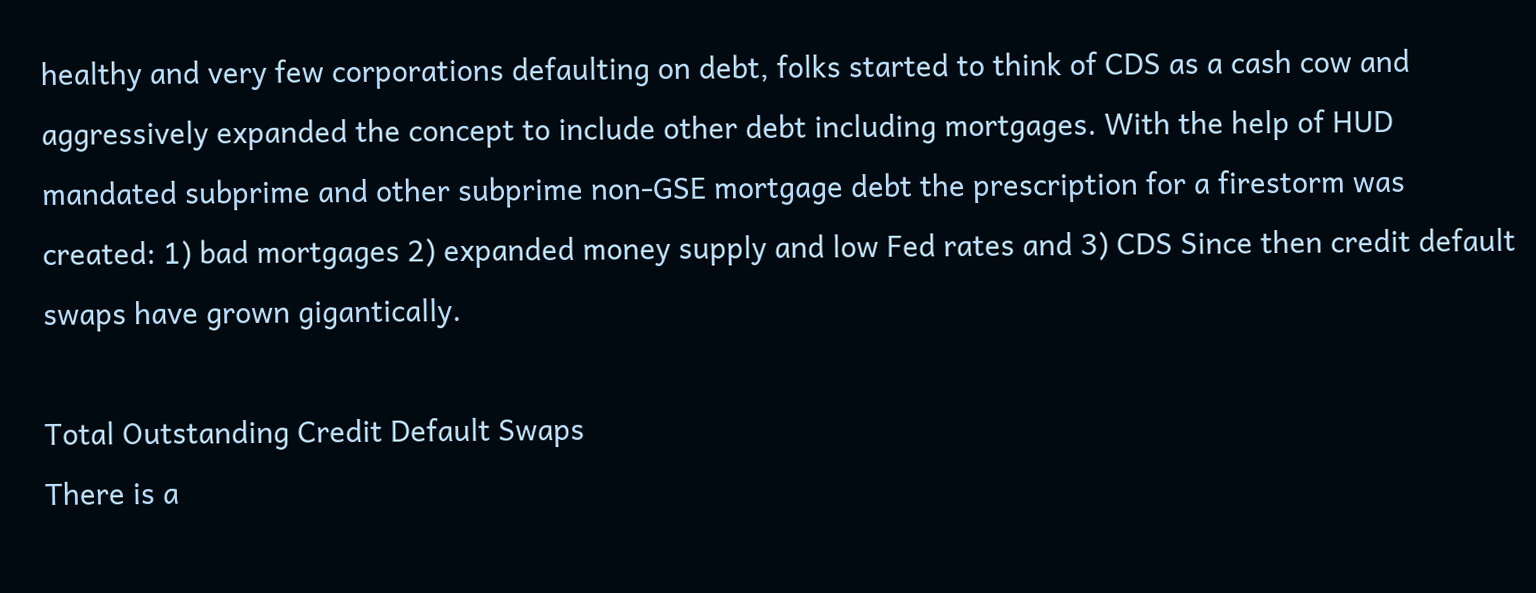healthy and very few corporations defaulting on debt, folks started to think of CDS as a cash cow and aggressively expanded the concept to include other debt including mortgages. With the help of HUD mandated subprime and other subprime non-GSE mortgage debt the prescription for a firestorm was created: 1) bad mortgages 2) expanded money supply and low Fed rates and 3) CDS Since then credit default swaps have grown gigantically.

Total Outstanding Credit Default Swaps
There is a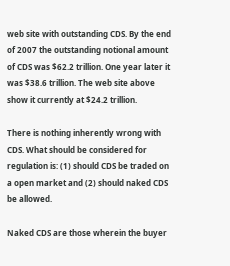web site with outstanding CDS. By the end of 2007 the outstanding notional amount of CDS was $62.2 trillion. One year later it was $38.6 trillion. The web site above show it currently at $24.2 trillion.

There is nothing inherently wrong with CDS. What should be considered for regulation is: (1) should CDS be traded on a open market and (2) should naked CDS be allowed.

Naked CDS are those wherein the buyer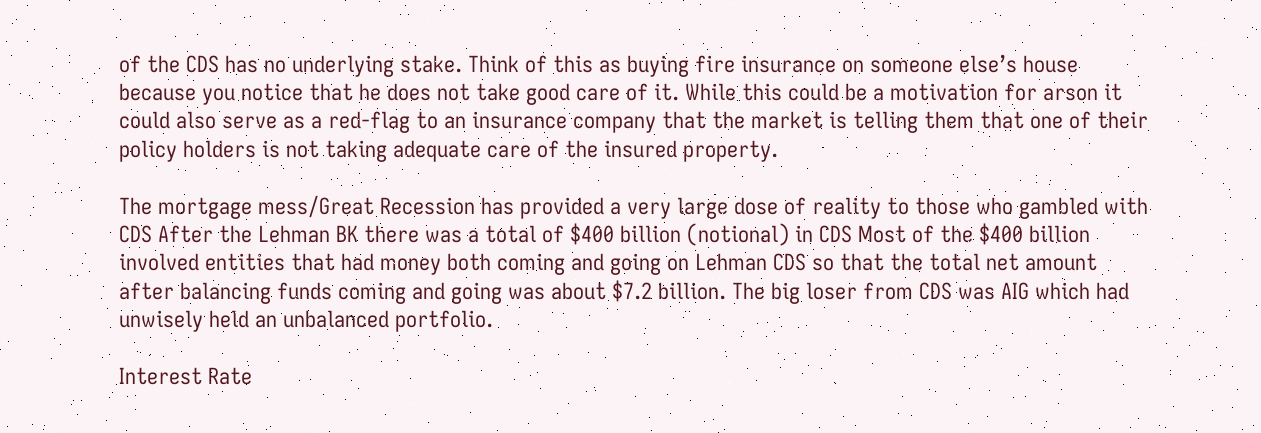of the CDS has no underlying stake. Think of this as buying fire insurance on someone else’s house because you notice that he does not take good care of it. While this could be a motivation for arson it could also serve as a red-flag to an insurance company that the market is telling them that one of their policy holders is not taking adequate care of the insured property.

The mortgage mess/Great Recession has provided a very large dose of reality to those who gambled with CDS After the Lehman BK there was a total of $400 billion (notional) in CDS Most of the $400 billion involved entities that had money both coming and going on Lehman CDS so that the total net amount after balancing funds coming and going was about $7.2 billion. The big loser from CDS was AIG which had unwisely held an unbalanced portfolio.

Interest Rate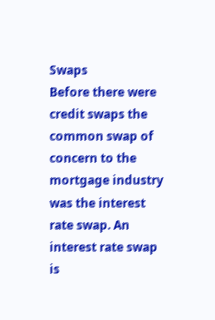Swaps
Before there were credit swaps the common swap of concern to the mortgage industry was the interest rate swap. An interest rate swap is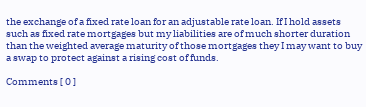the exchange of a fixed rate loan for an adjustable rate loan. If I hold assets such as fixed rate mortgages but my liabilities are of much shorter duration than the weighted average maturity of those mortgages they I may want to buy a swap to protect against a rising cost of funds.

Comments [ 0 ]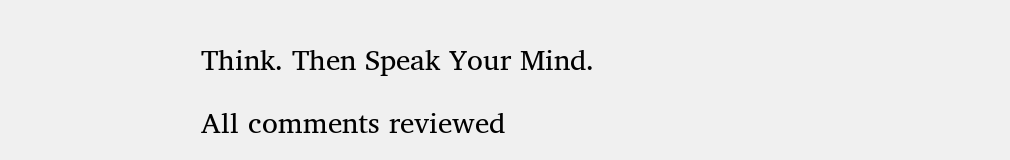Think. Then Speak Your Mind.

All comments reviewed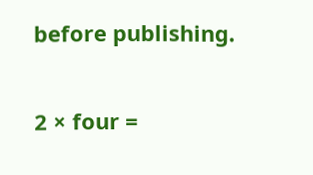before publishing.

2 × four =